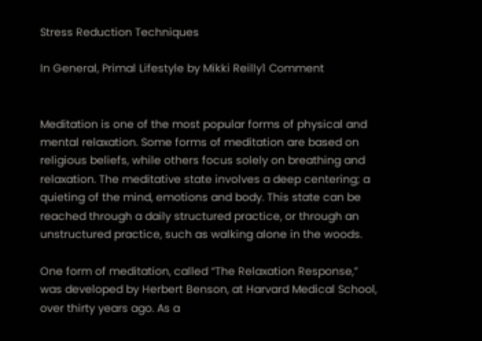Stress Reduction Techniques

In General, Primal Lifestyle by Mikki Reilly1 Comment


Meditation is one of the most popular forms of physical and mental relaxation. Some forms of meditation are based on religious beliefs, while others focus solely on breathing and relaxation. The meditative state involves a deep centering; a quieting of the mind, emotions and body. This state can be reached through a daily structured practice, or through an unstructured practice, such as walking alone in the woods.

One form of meditation, called “The Relaxation Response,” was developed by Herbert Benson, at Harvard Medical School, over thirty years ago. As a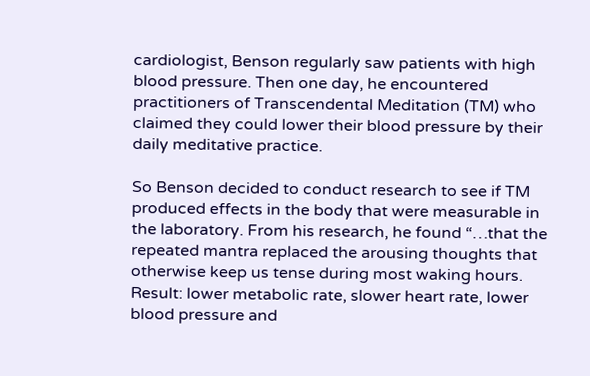cardiologist, Benson regularly saw patients with high blood pressure. Then one day, he encountered practitioners of Transcendental Meditation (TM) who claimed they could lower their blood pressure by their daily meditative practice.

So Benson decided to conduct research to see if TM produced effects in the body that were measurable in the laboratory. From his research, he found “…that the repeated mantra replaced the arousing thoughts that otherwise keep us tense during most waking hours. Result: lower metabolic rate, slower heart rate, lower blood pressure and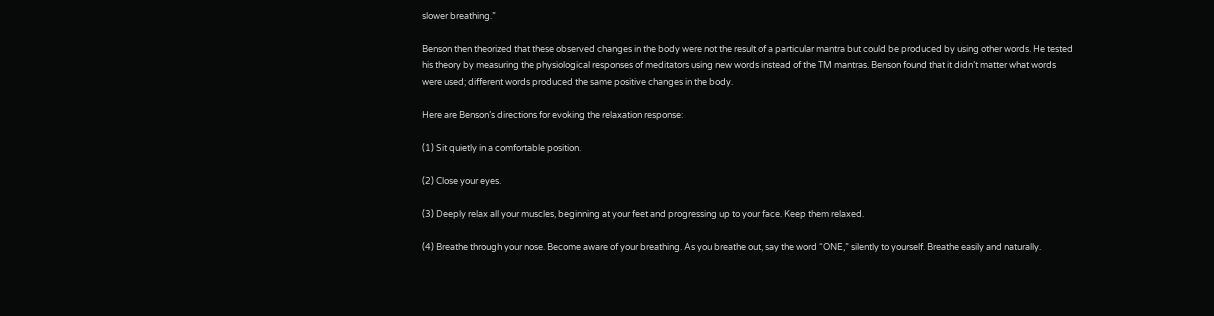slower breathing.”

Benson then theorized that these observed changes in the body were not the result of a particular mantra but could be produced by using other words. He tested his theory by measuring the physiological responses of meditators using new words instead of the TM mantras. Benson found that it didn’t matter what words were used; different words produced the same positive changes in the body.

Here are Benson’s directions for evoking the relaxation response:

(1) Sit quietly in a comfortable position.

(2) Close your eyes.

(3) Deeply relax all your muscles, beginning at your feet and progressing up to your face. Keep them relaxed.

(4) Breathe through your nose. Become aware of your breathing. As you breathe out, say the word “ONE,” silently to yourself. Breathe easily and naturally.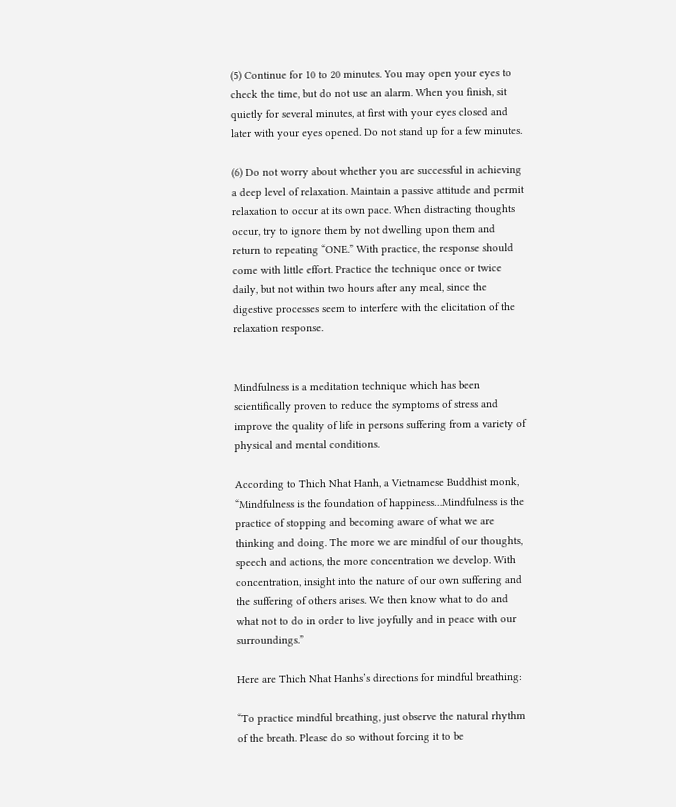(5) Continue for 10 to 20 minutes. You may open your eyes to check the time, but do not use an alarm. When you finish, sit quietly for several minutes, at first with your eyes closed and later with your eyes opened. Do not stand up for a few minutes.

(6) Do not worry about whether you are successful in achieving a deep level of relaxation. Maintain a passive attitude and permit relaxation to occur at its own pace. When distracting thoughts occur, try to ignore them by not dwelling upon them and return to repeating “ONE.” With practice, the response should come with little effort. Practice the technique once or twice daily, but not within two hours after any meal, since the digestive processes seem to interfere with the elicitation of the relaxation response.


Mindfulness is a meditation technique which has been scientifically proven to reduce the symptoms of stress and improve the quality of life in persons suffering from a variety of physical and mental conditions.

According to Thich Nhat Hanh, a Vietnamese Buddhist monk, “Mindfulness is the foundation of happiness…Mindfulness is the practice of stopping and becoming aware of what we are thinking and doing. The more we are mindful of our thoughts, speech and actions, the more concentration we develop. With concentration, insight into the nature of our own suffering and the suffering of others arises. We then know what to do and what not to do in order to live joyfully and in peace with our surroundings.”

Here are Thich Nhat Hanhs’s directions for mindful breathing:

“To practice mindful breathing, just observe the natural rhythm of the breath. Please do so without forcing it to be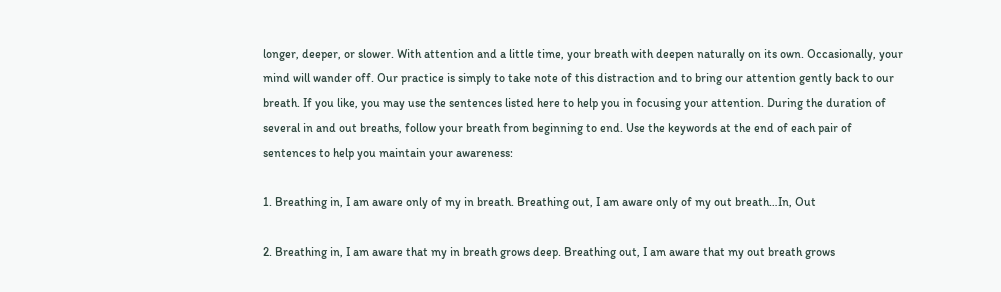longer, deeper, or slower. With attention and a little time, your breath with deepen naturally on its own. Occasionally, your mind will wander off. Our practice is simply to take note of this distraction and to bring our attention gently back to our breath. If you like, you may use the sentences listed here to help you in focusing your attention. During the duration of several in and out breaths, follow your breath from beginning to end. Use the keywords at the end of each pair of sentences to help you maintain your awareness:

1. Breathing in, I am aware only of my in breath. Breathing out, I am aware only of my out breath…In, Out

2. Breathing in, I am aware that my in breath grows deep. Breathing out, I am aware that my out breath grows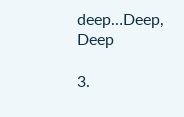deep…Deep, Deep

3.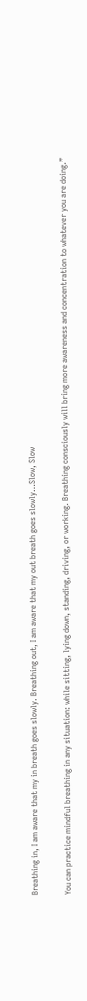Breathing in, I am aware that my in breath goes slowly. Breathing out, I am aware that my out breath goes slowly…Slow, Slow

You can practice mindful breathing in any situation: while sitting, lying down, standing, driving, or working. Breathing consciously will bring more awareness and concentration to whatever you are doing.”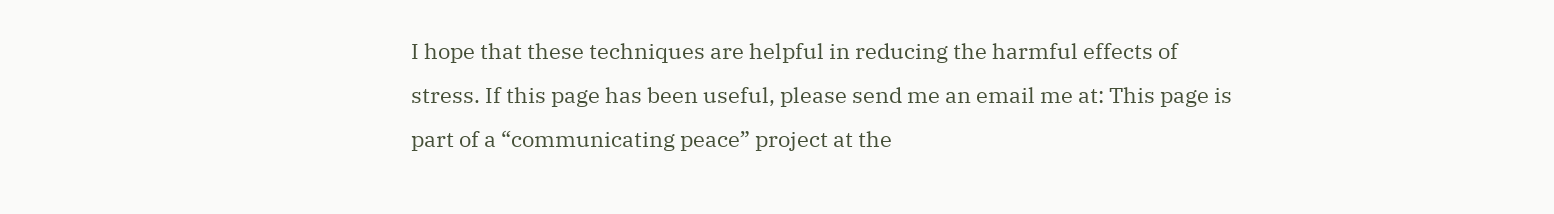I hope that these techniques are helpful in reducing the harmful effects of stress. If this page has been useful, please send me an email me at: This page is part of a “communicating peace” project at the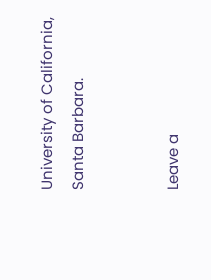University of California, Santa Barbara.


Leave a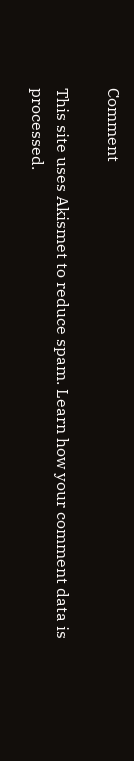Comment

This site uses Akismet to reduce spam. Learn how your comment data is processed.